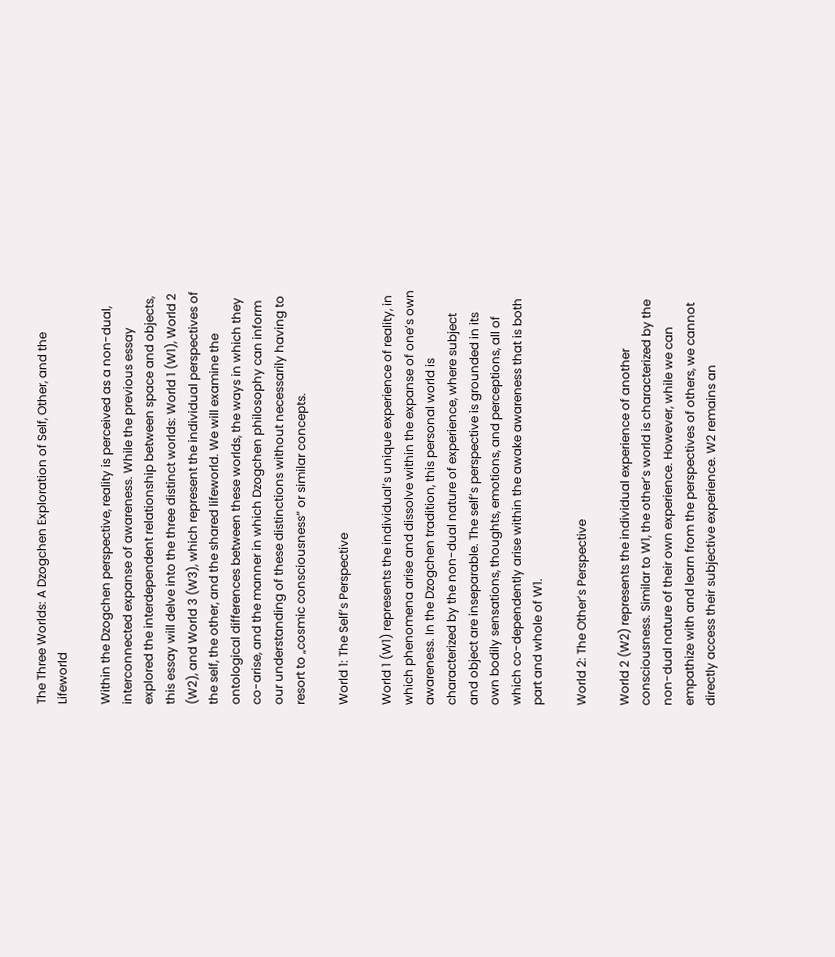The Three Worlds: A Dzogchen Exploration of Self, Other, and the Lifeworld

Within the Dzogchen perspective, reality is perceived as a non-dual, interconnected expanse of awareness. While the previous essay explored the interdependent relationship between space and objects, this essay will delve into the three distinct worlds: World 1 (W1), World 2 (W2), and World 3 (W3), which represent the individual perspectives of the self, the other, and the shared lifeworld. We will examine the ontological differences between these worlds, the ways in which they co-arise, and the manner in which Dzogchen philosophy can inform our understanding of these distinctions without necessarily having to resort to „cosmic consciousness“ or similar concepts.

World 1: The Self’s Perspective

World 1 (W1) represents the individual’s unique experience of reality, in which phenomena arise and dissolve within the expanse of one’s own awareness. In the Dzogchen tradition, this personal world is characterized by the non-dual nature of experience, where subject and object are inseparable. The self’s perspective is grounded in its own bodily sensations, thoughts, emotions, and perceptions, all of which co-dependently arise within the awake awareness that is both part and whole of W1.

World 2: The Other’s Perspective

World 2 (W2) represents the individual experience of another consciousness. Similar to W1, the other’s world is characterized by the non-dual nature of their own experience. However, while we can empathize with and learn from the perspectives of others, we cannot directly access their subjective experience. W2 remains an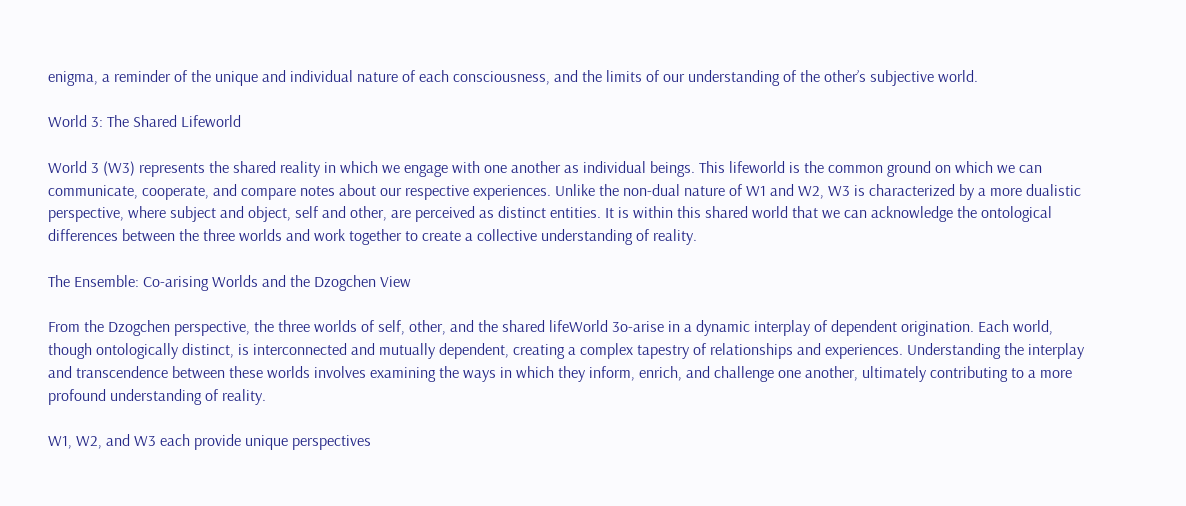enigma, a reminder of the unique and individual nature of each consciousness, and the limits of our understanding of the other’s subjective world.

World 3: The Shared Lifeworld

World 3 (W3) represents the shared reality in which we engage with one another as individual beings. This lifeworld is the common ground on which we can communicate, cooperate, and compare notes about our respective experiences. Unlike the non-dual nature of W1 and W2, W3 is characterized by a more dualistic perspective, where subject and object, self and other, are perceived as distinct entities. It is within this shared world that we can acknowledge the ontological differences between the three worlds and work together to create a collective understanding of reality.

The Ensemble: Co-arising Worlds and the Dzogchen View

From the Dzogchen perspective, the three worlds of self, other, and the shared lifeWorld 3o-arise in a dynamic interplay of dependent origination. Each world, though ontologically distinct, is interconnected and mutually dependent, creating a complex tapestry of relationships and experiences. Understanding the interplay and transcendence between these worlds involves examining the ways in which they inform, enrich, and challenge one another, ultimately contributing to a more profound understanding of reality.

W1, W2, and W3 each provide unique perspectives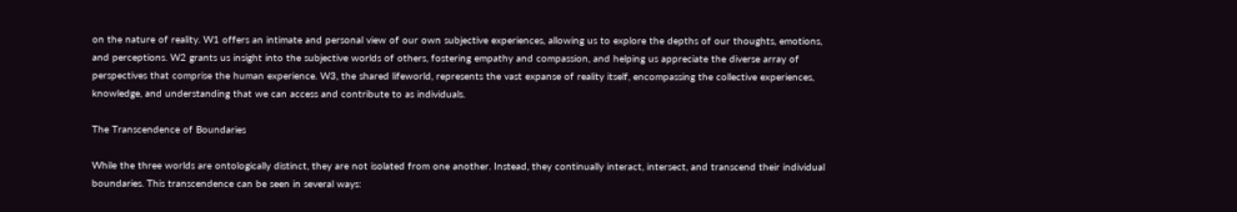on the nature of reality. W1 offers an intimate and personal view of our own subjective experiences, allowing us to explore the depths of our thoughts, emotions, and perceptions. W2 grants us insight into the subjective worlds of others, fostering empathy and compassion, and helping us appreciate the diverse array of perspectives that comprise the human experience. W3, the shared lifeworld, represents the vast expanse of reality itself, encompassing the collective experiences, knowledge, and understanding that we can access and contribute to as individuals.

The Transcendence of Boundaries

While the three worlds are ontologically distinct, they are not isolated from one another. Instead, they continually interact, intersect, and transcend their individual boundaries. This transcendence can be seen in several ways: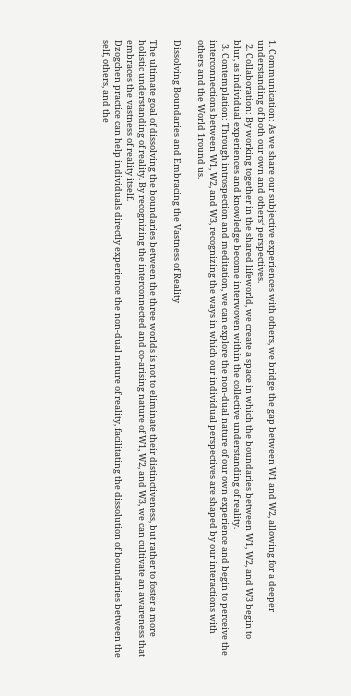1. Communication: As we share our subjective experiences with others, we bridge the gap between W1 and W2, allowing for a deeper understanding of both our own and others‘ perspectives.
  2. Collaboration: By working together in the shared lifeworld, we create a space in which the boundaries between W1, W2, and W3 begin to blur, as individual experiences and knowledge become interwoven within the collective understanding of reality.
  3. Contemplation: Through introspection and meditation, we can explore the non-dual nature of our own experience and begin to perceive the interconnections between W1, W2, and W3, recognizing the ways in which our individual perspectives are shaped by our interactions with others and the World 1round us.

Dissolving Boundaries and Embracing the Vastness of Reality

The ultimate goal of dissolving the boundaries between the three worlds is not to eliminate their distinctiveness, but rather to foster a more holistic understanding of reality. By recognizing the interconnected and co-arising nature of W1, W2, and W3, we can cultivate an awareness that embraces the vastness of reality itself.
Dzogchen practice can help individuals directly experience the non-dual nature of reality, facilitating the dissolution of boundaries between the self, others, and the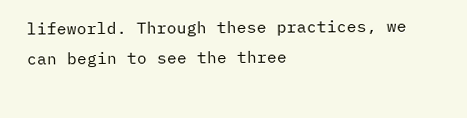lifeworld. Through these practices, we can begin to see the three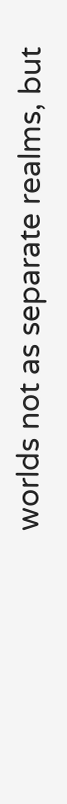worlds not as separate realms, but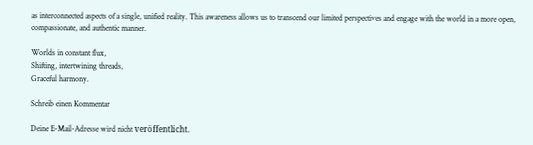as interconnected aspects of a single, unified reality. This awareness allows us to transcend our limited perspectives and engage with the world in a more open, compassionate, and authentic manner.

Worlds in constant flux,
Shifting, intertwining threads,
Graceful harmony.

Schreib einen Kommentar

Deine E-Mail-Adresse wird nicht veröffentlicht.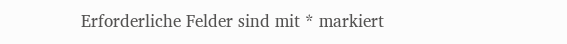Erforderliche Felder sind mit * markiert